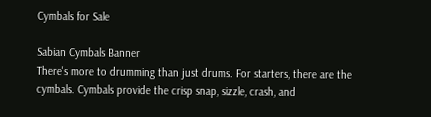Cymbals for Sale

Sabian Cymbals Banner
There's more to drumming than just drums. For starters, there are the cymbals. Cymbals provide the crisp snap, sizzle, crash, and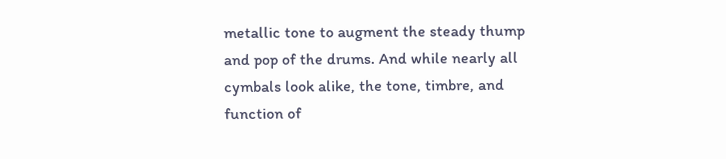metallic tone to augment the steady thump and pop of the drums. And while nearly all cymbals look alike, the tone, timbre, and function of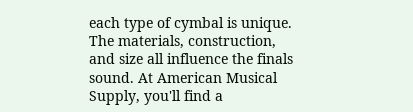each type of cymbal is unique. The materials, construction, and size all influence the finals sound. At American Musical Supply, you'll find a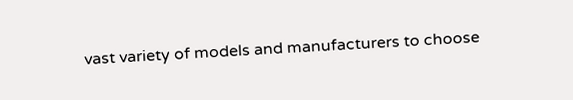vast variety of models and manufacturers to choose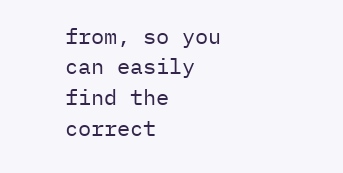from, so you can easily find the correct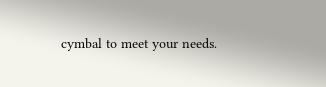cymbal to meet your needs.